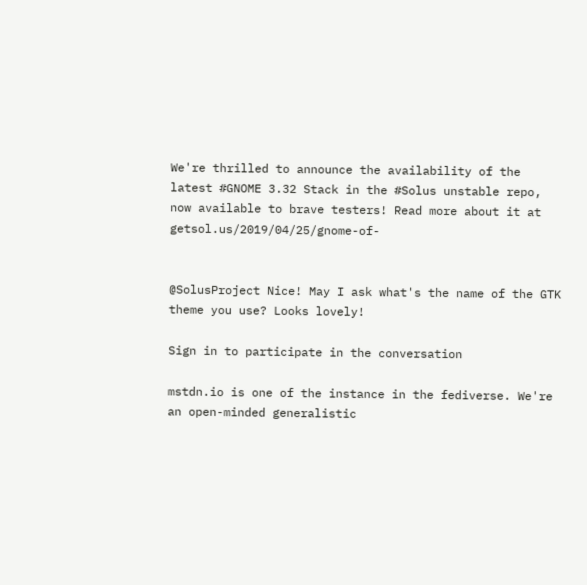We're thrilled to announce the availability of the latest #GNOME 3.32 Stack in the #Solus unstable repo, now available to brave testers! Read more about it at getsol.us/2019/04/25/gnome-of-


@SolusProject Nice! May I ask what's the name of the GTK theme you use? Looks lovely!

Sign in to participate in the conversation

mstdn.io is one of the instance in the fediverse. We're an open-minded generalistic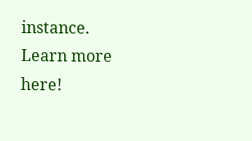instance. Learn more here!